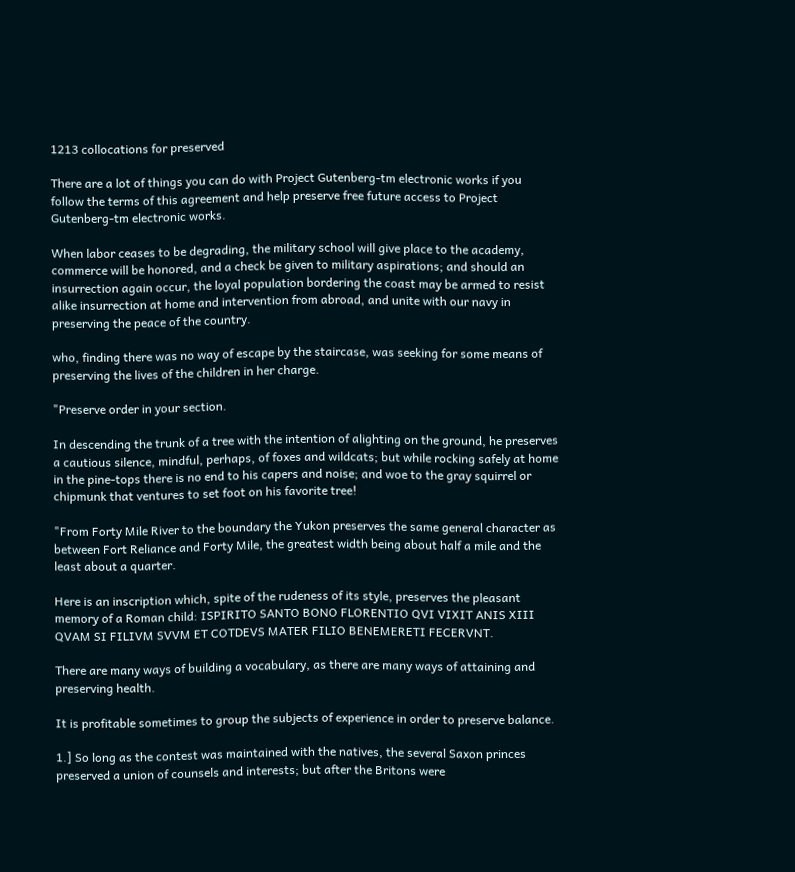1213 collocations for preserved

There are a lot of things you can do with Project Gutenberg-tm electronic works if you follow the terms of this agreement and help preserve free future access to Project Gutenberg-tm electronic works.

When labor ceases to be degrading, the military school will give place to the academy, commerce will be honored, and a check be given to military aspirations; and should an insurrection again occur, the loyal population bordering the coast may be armed to resist alike insurrection at home and intervention from abroad, and unite with our navy in preserving the peace of the country.

who, finding there was no way of escape by the staircase, was seeking for some means of preserving the lives of the children in her charge.

"Preserve order in your section.

In descending the trunk of a tree with the intention of alighting on the ground, he preserves a cautious silence, mindful, perhaps, of foxes and wildcats; but while rocking safely at home in the pine-tops there is no end to his capers and noise; and woe to the gray squirrel or chipmunk that ventures to set foot on his favorite tree!

"From Forty Mile River to the boundary the Yukon preserves the same general character as between Fort Reliance and Forty Mile, the greatest width being about half a mile and the least about a quarter.

Here is an inscription which, spite of the rudeness of its style, preserves the pleasant memory of a Roman child: ISPIRITO SANTO BONO FLORENTIO QVI VIXIT ANIS XIII QVAM SI FILIVM SVVM ET COTDEVS MATER FILIO BENEMERETI FECERVNT.

There are many ways of building a vocabulary, as there are many ways of attaining and preserving health.

It is profitable sometimes to group the subjects of experience in order to preserve balance.

1.] So long as the contest was maintained with the natives, the several Saxon princes preserved a union of counsels and interests; but after the Britons were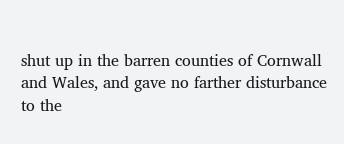shut up in the barren counties of Cornwall and Wales, and gave no farther disturbance to the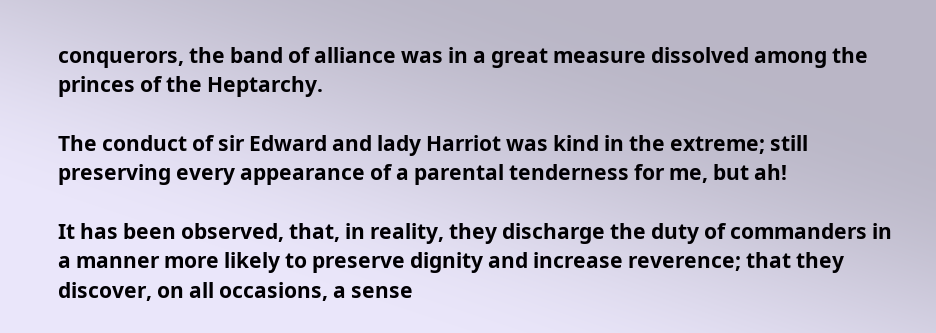conquerors, the band of alliance was in a great measure dissolved among the princes of the Heptarchy.

The conduct of sir Edward and lady Harriot was kind in the extreme; still preserving every appearance of a parental tenderness for me, but ah!

It has been observed, that, in reality, they discharge the duty of commanders in a manner more likely to preserve dignity and increase reverence; that they discover, on all occasions, a sense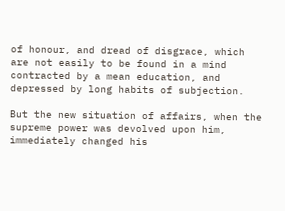of honour, and dread of disgrace, which are not easily to be found in a mind contracted by a mean education, and depressed by long habits of subjection.

But the new situation of affairs, when the supreme power was devolved upon him, immediately changed his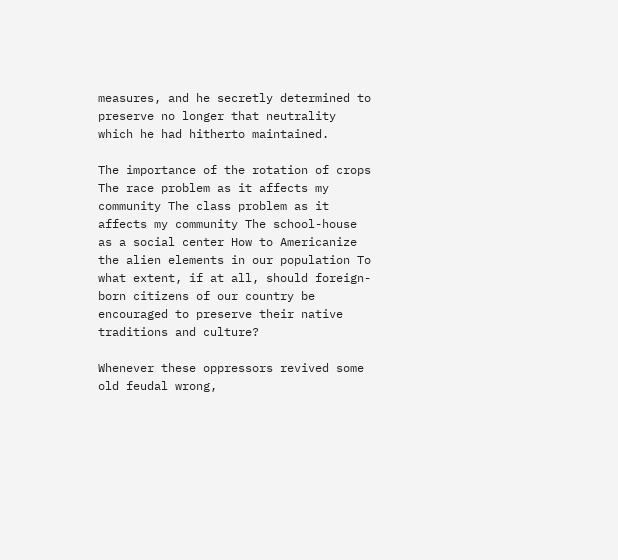measures, and he secretly determined to preserve no longer that neutrality which he had hitherto maintained.

The importance of the rotation of crops The race problem as it affects my community The class problem as it affects my community The school-house as a social center How to Americanize the alien elements in our population To what extent, if at all, should foreign-born citizens of our country be encouraged to preserve their native traditions and culture?

Whenever these oppressors revived some old feudal wrong,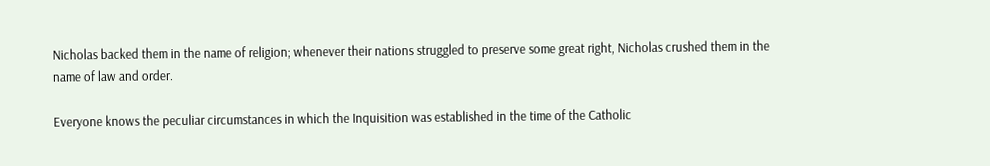Nicholas backed them in the name of religion; whenever their nations struggled to preserve some great right, Nicholas crushed them in the name of law and order.

Everyone knows the peculiar circumstances in which the Inquisition was established in the time of the Catholic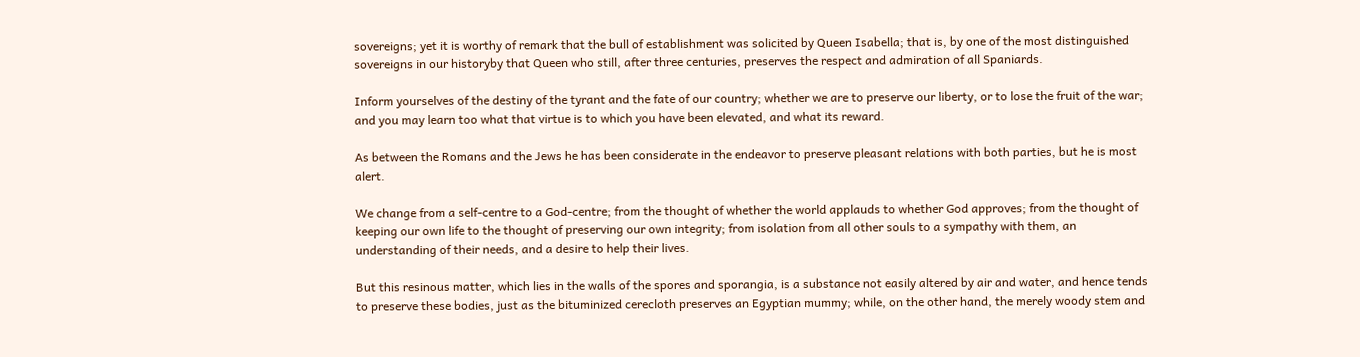sovereigns; yet it is worthy of remark that the bull of establishment was solicited by Queen Isabella; that is, by one of the most distinguished sovereigns in our historyby that Queen who still, after three centuries, preserves the respect and admiration of all Spaniards.

Inform yourselves of the destiny of the tyrant and the fate of our country; whether we are to preserve our liberty, or to lose the fruit of the war; and you may learn too what that virtue is to which you have been elevated, and what its reward.

As between the Romans and the Jews he has been considerate in the endeavor to preserve pleasant relations with both parties, but he is most alert.

We change from a self-centre to a God-centre; from the thought of whether the world applauds to whether God approves; from the thought of keeping our own life to the thought of preserving our own integrity; from isolation from all other souls to a sympathy with them, an understanding of their needs, and a desire to help their lives.

But this resinous matter, which lies in the walls of the spores and sporangia, is a substance not easily altered by air and water, and hence tends to preserve these bodies, just as the bituminized cerecloth preserves an Egyptian mummy; while, on the other hand, the merely woody stem and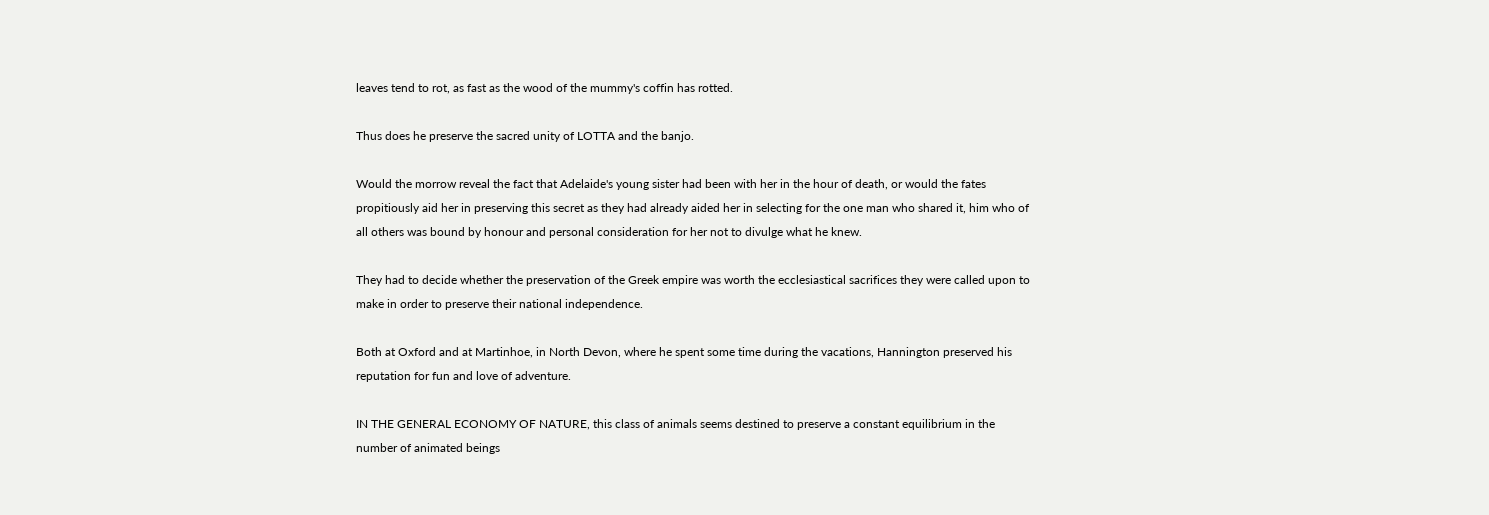leaves tend to rot, as fast as the wood of the mummy's coffin has rotted.

Thus does he preserve the sacred unity of LOTTA and the banjo.

Would the morrow reveal the fact that Adelaide's young sister had been with her in the hour of death, or would the fates propitiously aid her in preserving this secret as they had already aided her in selecting for the one man who shared it, him who of all others was bound by honour and personal consideration for her not to divulge what he knew.

They had to decide whether the preservation of the Greek empire was worth the ecclesiastical sacrifices they were called upon to make in order to preserve their national independence.

Both at Oxford and at Martinhoe, in North Devon, where he spent some time during the vacations, Hannington preserved his reputation for fun and love of adventure.

IN THE GENERAL ECONOMY OF NATURE, this class of animals seems destined to preserve a constant equilibrium in the number of animated beings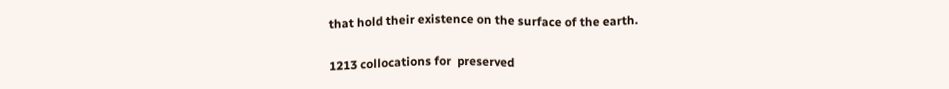that hold their existence on the surface of the earth.

1213 collocations for  preserved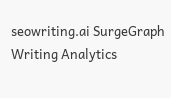seowriting.ai SurgeGraph Writing Analytics